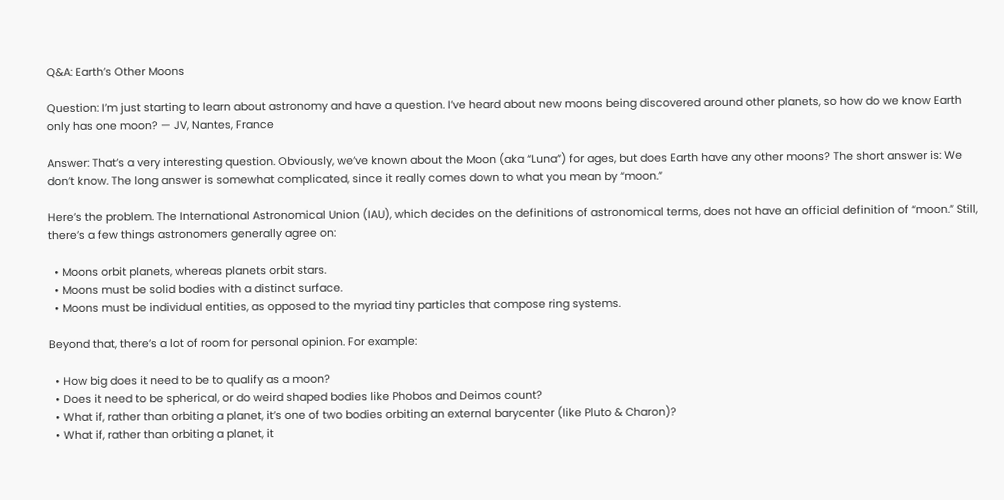Q&A: Earth’s Other Moons

Question: I’m just starting to learn about astronomy and have a question. I’ve heard about new moons being discovered around other planets, so how do we know Earth only has one moon? — JV, Nantes, France

Answer: That’s a very interesting question. Obviously, we’ve known about the Moon (aka “Luna”) for ages, but does Earth have any other moons? The short answer is: We don’t know. The long answer is somewhat complicated, since it really comes down to what you mean by “moon.”

Here’s the problem. The International Astronomical Union (IAU), which decides on the definitions of astronomical terms, does not have an official definition of “moon.” Still, there’s a few things astronomers generally agree on:

  • Moons orbit planets, whereas planets orbit stars.
  • Moons must be solid bodies with a distinct surface.
  • Moons must be individual entities, as opposed to the myriad tiny particles that compose ring systems.

Beyond that, there’s a lot of room for personal opinion. For example:

  • How big does it need to be to qualify as a moon?
  • Does it need to be spherical, or do weird shaped bodies like Phobos and Deimos count?
  • What if, rather than orbiting a planet, it’s one of two bodies orbiting an external barycenter (like Pluto & Charon)?
  • What if, rather than orbiting a planet, it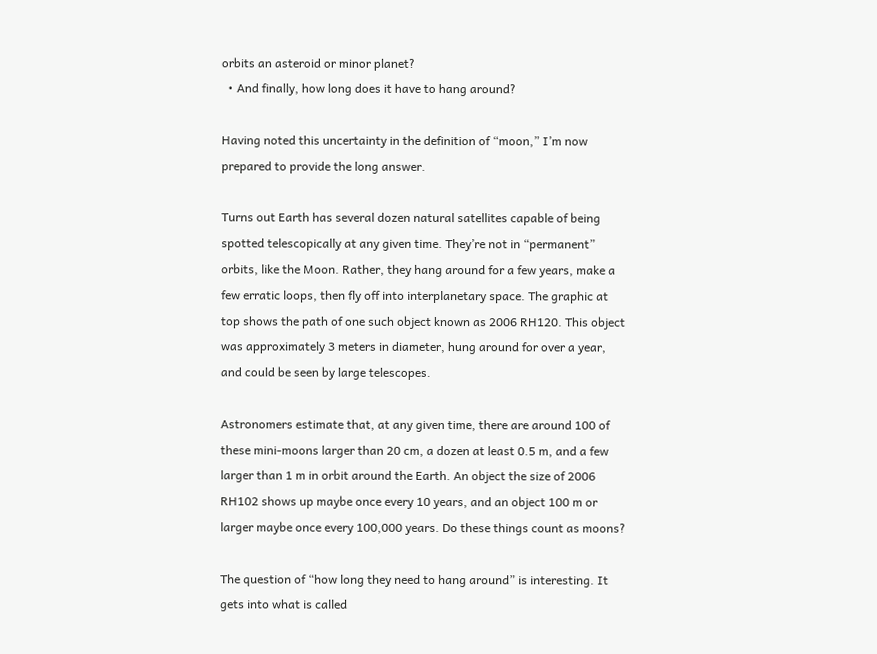orbits an asteroid or minor planet?
  • And finally, how long does it have to hang around?

Having noted this uncertainty in the definition of “moon,” I’m now prepared to provide the long answer.

Turns out Earth has several dozen natural satellites capable of being spotted telescopically at any given time. They’re not in “permanent” orbits, like the Moon. Rather, they hang around for a few years, make a few erratic loops, then fly off into interplanetary space. The graphic at top shows the path of one such object known as 2006 RH120. This object was approximately 3 meters in diameter, hung around for over a year, and could be seen by large telescopes.

Astronomers estimate that, at any given time, there are around 100 of these mini-moons larger than 20 cm, a dozen at least 0.5 m, and a few larger than 1 m in orbit around the Earth. An object the size of 2006 RH102 shows up maybe once every 10 years, and an object 100 m or larger maybe once every 100,000 years. Do these things count as moons?

The question of “how long they need to hang around” is interesting. It gets into what is called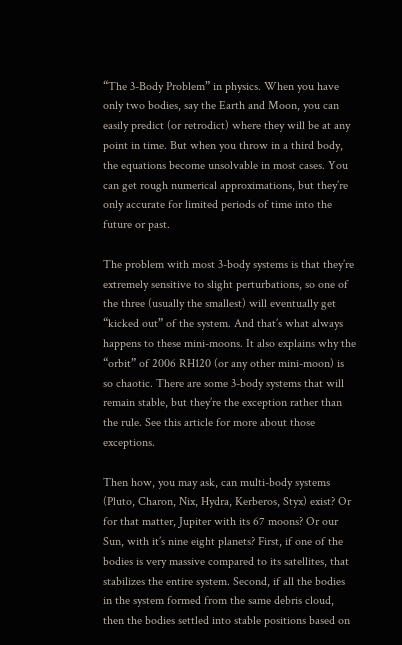“The 3-Body Problem” in physics. When you have only two bodies, say the Earth and Moon, you can easily predict (or retrodict) where they will be at any point in time. But when you throw in a third body, the equations become unsolvable in most cases. You can get rough numerical approximations, but they’re only accurate for limited periods of time into the future or past.

The problem with most 3-body systems is that they’re extremely sensitive to slight perturbations, so one of the three (usually the smallest) will eventually get “kicked out” of the system. And that’s what always happens to these mini-moons. It also explains why the “orbit” of 2006 RH120 (or any other mini-moon) is so chaotic. There are some 3-body systems that will remain stable, but they’re the exception rather than the rule. See this article for more about those exceptions.

Then how, you may ask, can multi-body systems (Pluto, Charon, Nix, Hydra, Kerberos, Styx) exist? Or for that matter, Jupiter with its 67 moons? Or our Sun, with it’s nine eight planets? First, if one of the bodies is very massive compared to its satellites, that stabilizes the entire system. Second, if all the bodies in the system formed from the same debris cloud, then the bodies settled into stable positions based on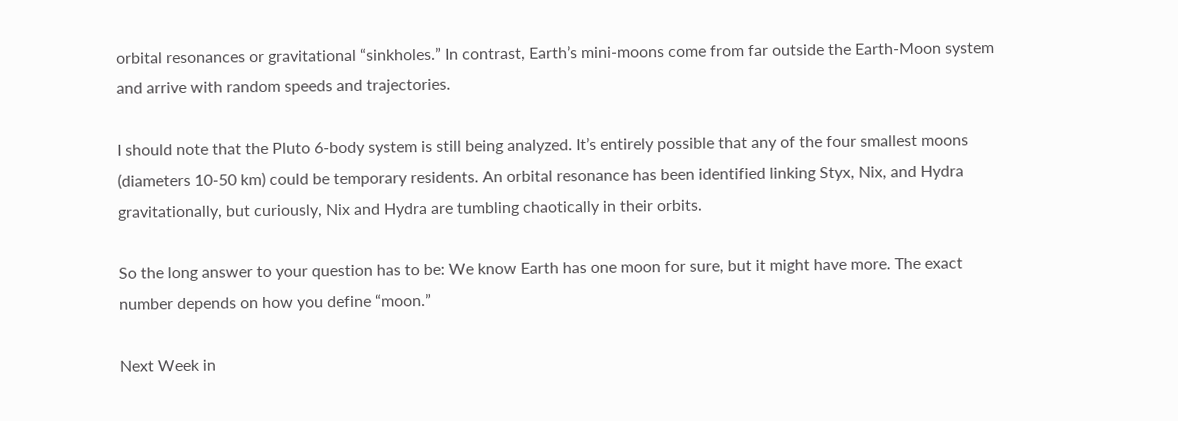orbital resonances or gravitational “sinkholes.” In contrast, Earth’s mini-moons come from far outside the Earth-Moon system and arrive with random speeds and trajectories.

I should note that the Pluto 6-body system is still being analyzed. It’s entirely possible that any of the four smallest moons (diameters 10-50 km) could be temporary residents. An orbital resonance has been identified linking Styx, Nix, and Hydra gravitationally, but curiously, Nix and Hydra are tumbling chaotically in their orbits.

So the long answer to your question has to be: We know Earth has one moon for sure, but it might have more. The exact number depends on how you define “moon.”

Next Week in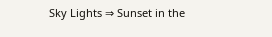Sky Lights ⇒ Sunset in the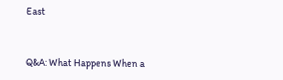East


Q&A: What Happens When a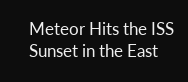Meteor Hits the ISS
Sunset in the East